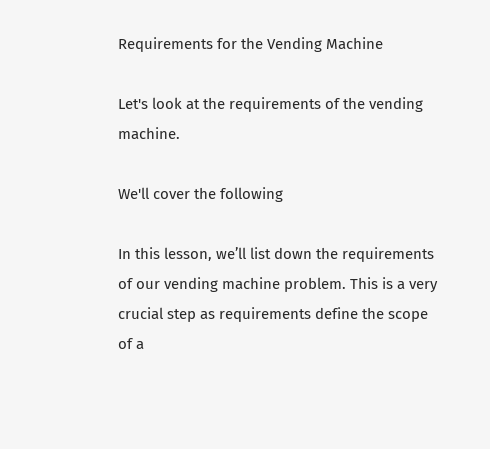Requirements for the Vending Machine

Let's look at the requirements of the vending machine.

We'll cover the following

In this lesson, we’ll list down the requirements of our vending machine problem. This is a very crucial step as requirements define the scope of a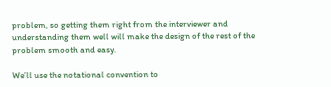problem, so getting them right from the interviewer and understanding them well will make the design of the rest of the problem smooth and easy.

We’ll use the notational convention to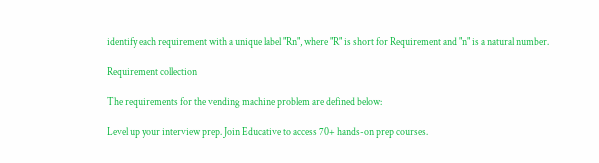identify each requirement with a unique label "Rn", where "R" is short for Requirement and "n" is a natural number.

Requirement collection

The requirements for the vending machine problem are defined below:

Level up your interview prep. Join Educative to access 70+ hands-on prep courses.